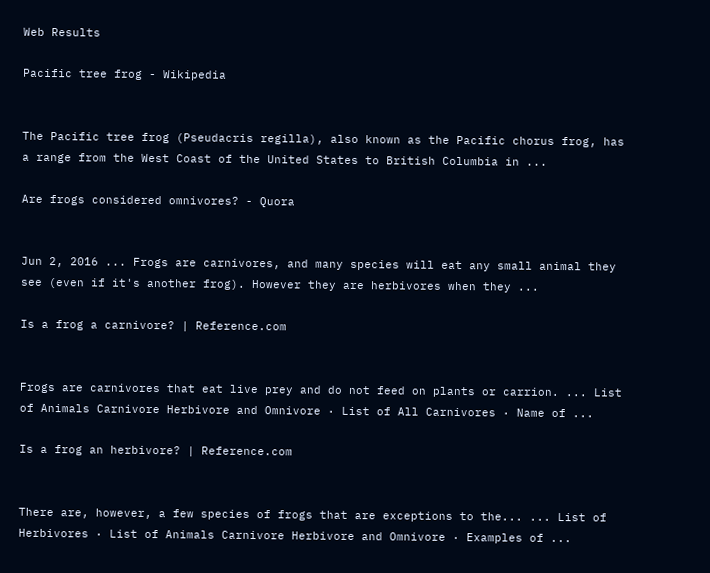Web Results

Pacific tree frog - Wikipedia


The Pacific tree frog (Pseudacris regilla), also known as the Pacific chorus frog, has a range from the West Coast of the United States to British Columbia in ...

Are frogs considered omnivores? - Quora


Jun 2, 2016 ... Frogs are carnivores, and many species will eat any small animal they see (even if it's another frog). However they are herbivores when they ...

Is a frog a carnivore? | Reference.com


Frogs are carnivores that eat live prey and do not feed on plants or carrion. ... List of Animals Carnivore Herbivore and Omnivore · List of All Carnivores · Name of ...

Is a frog an herbivore? | Reference.com


There are, however, a few species of frogs that are exceptions to the... ... List of Herbivores · List of Animals Carnivore Herbivore and Omnivore · Examples of ...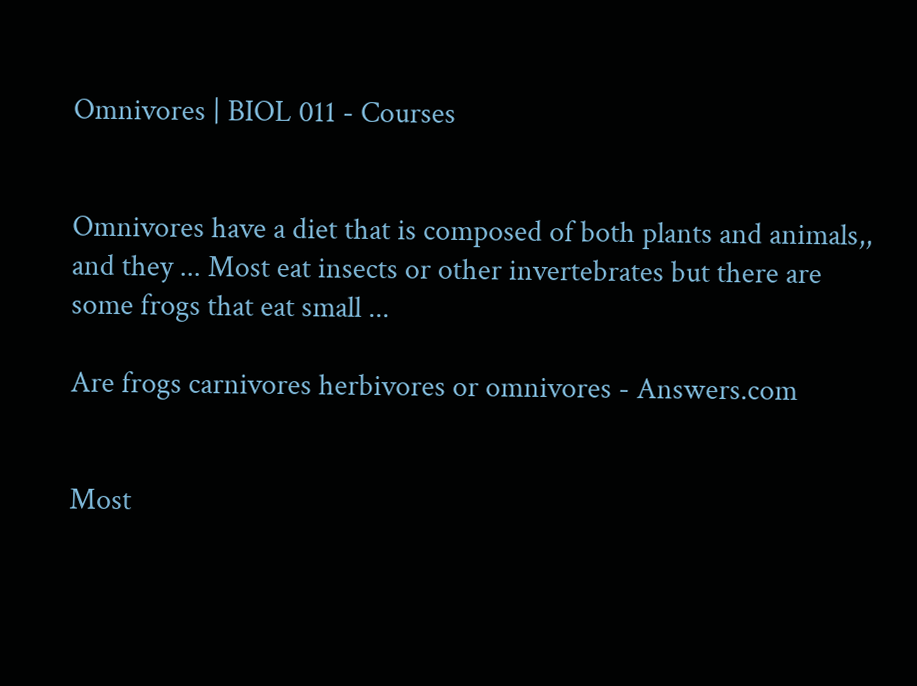Omnivores | BIOL 011 - Courses


Omnivores have a diet that is composed of both plants and animals,, and they ... Most eat insects or other invertebrates but there are some frogs that eat small ...

Are frogs carnivores herbivores or omnivores - Answers.com


Most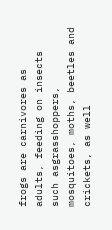frogs are carnivores as adults, feeding on insects such asgrasshoppers, mosquitoes, moths, beetles and crickets, as well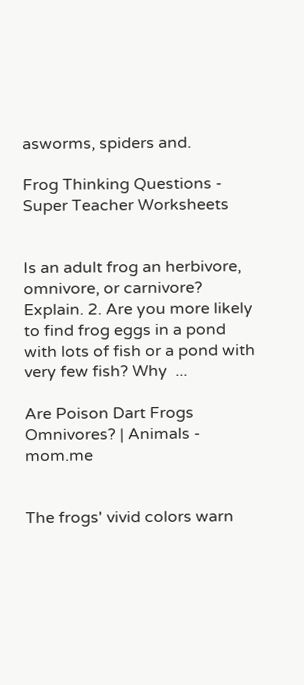asworms, spiders and.

Frog Thinking Questions - Super Teacher Worksheets


Is an adult frog an herbivore, omnivore, or carnivore? Explain. 2. Are you more likely to find frog eggs in a pond with lots of fish or a pond with very few fish? Why  ...

Are Poison Dart Frogs Omnivores? | Animals - mom.me


The frogs' vivid colors warn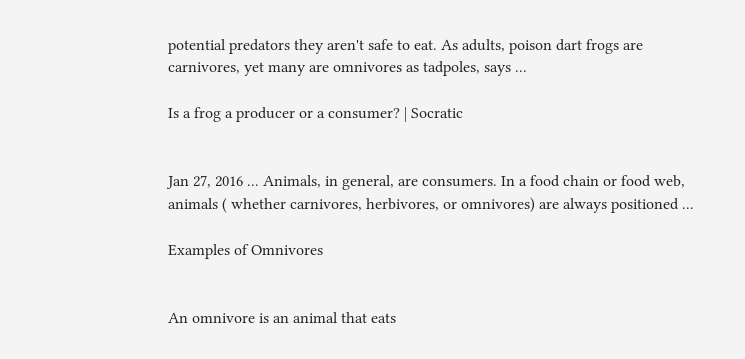potential predators they aren't safe to eat. As adults, poison dart frogs are carnivores, yet many are omnivores as tadpoles, says ...

Is a frog a producer or a consumer? | Socratic


Jan 27, 2016 ... Animals, in general, are consumers. In a food chain or food web, animals ( whether carnivores, herbivores, or omnivores) are always positioned ...

Examples of Omnivores


An omnivore is an animal that eats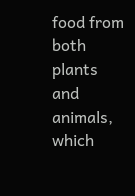food from both plants and animals, which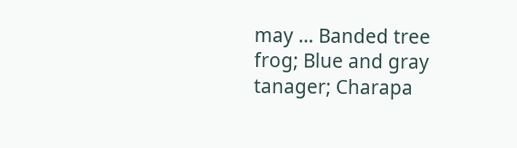may ... Banded tree frog; Blue and gray tanager; Charapa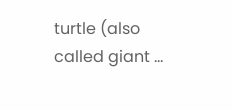turtle (also called giant ...